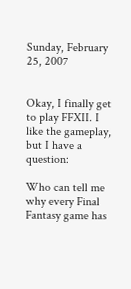Sunday, February 25, 2007


Okay, I finally get to play FFXII. I like the gameplay, but I have a question:

Who can tell me why every Final Fantasy game has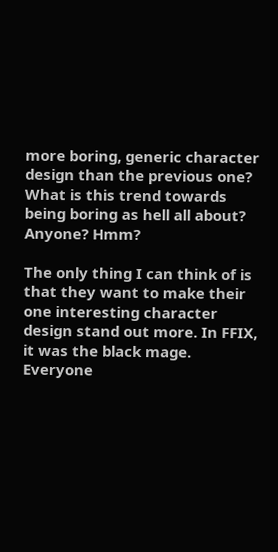more boring, generic character design than the previous one? What is this trend towards being boring as hell all about? Anyone? Hmm?

The only thing I can think of is that they want to make their one interesting character design stand out more. In FFIX, it was the black mage. Everyone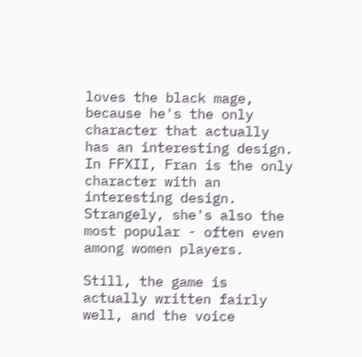loves the black mage, because he's the only character that actually has an interesting design. In FFXII, Fran is the only character with an interesting design. Strangely, she's also the most popular - often even among women players.

Still, the game is actually written fairly well, and the voice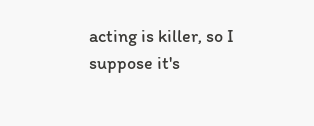acting is killer, so I suppose it's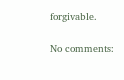forgivable.

No comments: